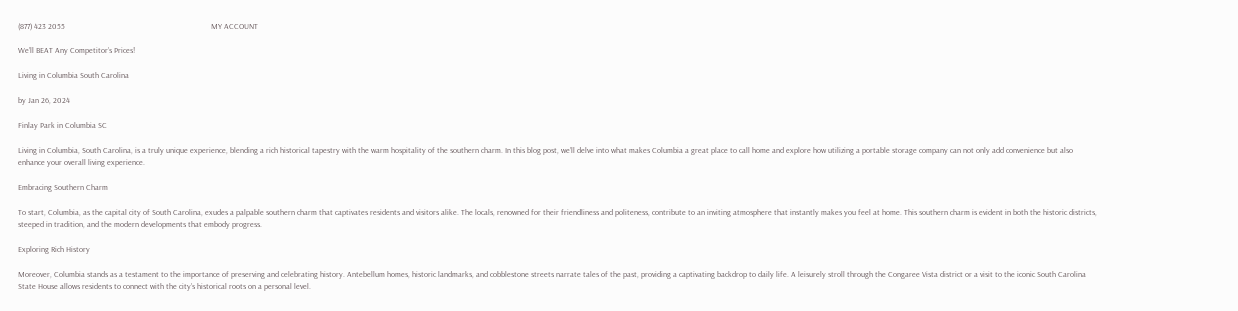(877) 423 2055                                                                         MY ACCOUNT

We’ll BEAT Any Competitor’s Prices!

Living in Columbia South Carolina

by Jan 26, 2024

Finlay Park in Columbia SC

Living in Columbia, South Carolina, is a truly unique experience, blending a rich historical tapestry with the warm hospitality of the southern charm. In this blog post, we’ll delve into what makes Columbia a great place to call home and explore how utilizing a portable storage company can not only add convenience but also enhance your overall living experience.

Embracing Southern Charm

To start, Columbia, as the capital city of South Carolina, exudes a palpable southern charm that captivates residents and visitors alike. The locals, renowned for their friendliness and politeness, contribute to an inviting atmosphere that instantly makes you feel at home. This southern charm is evident in both the historic districts, steeped in tradition, and the modern developments that embody progress.

Exploring Rich History

Moreover, Columbia stands as a testament to the importance of preserving and celebrating history. Antebellum homes, historic landmarks, and cobblestone streets narrate tales of the past, providing a captivating backdrop to daily life. A leisurely stroll through the Congaree Vista district or a visit to the iconic South Carolina State House allows residents to connect with the city’s historical roots on a personal level.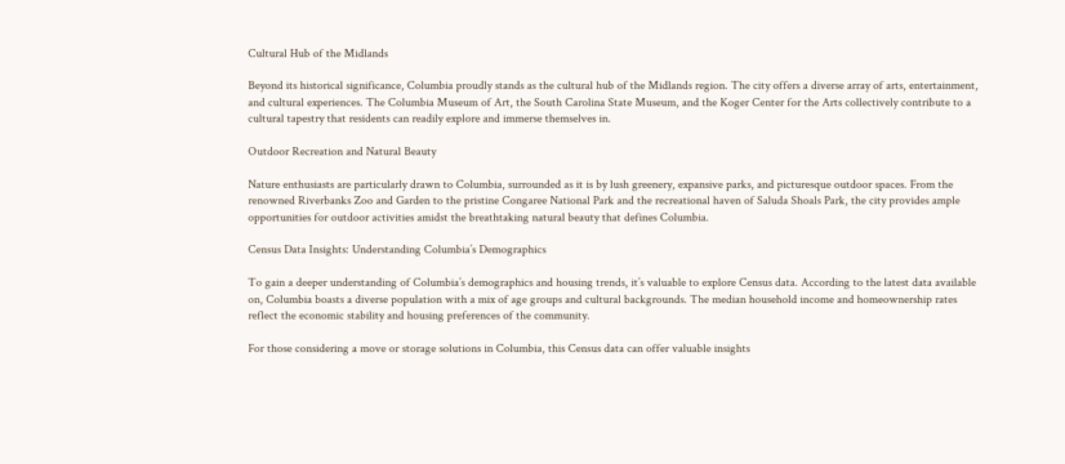Cultural Hub of the Midlands

Beyond its historical significance, Columbia proudly stands as the cultural hub of the Midlands region. The city offers a diverse array of arts, entertainment, and cultural experiences. The Columbia Museum of Art, the South Carolina State Museum, and the Koger Center for the Arts collectively contribute to a cultural tapestry that residents can readily explore and immerse themselves in.

Outdoor Recreation and Natural Beauty

Nature enthusiasts are particularly drawn to Columbia, surrounded as it is by lush greenery, expansive parks, and picturesque outdoor spaces. From the renowned Riverbanks Zoo and Garden to the pristine Congaree National Park and the recreational haven of Saluda Shoals Park, the city provides ample opportunities for outdoor activities amidst the breathtaking natural beauty that defines Columbia.

Census Data Insights: Understanding Columbia’s Demographics

To gain a deeper understanding of Columbia’s demographics and housing trends, it’s valuable to explore Census data. According to the latest data available on, Columbia boasts a diverse population with a mix of age groups and cultural backgrounds. The median household income and homeownership rates reflect the economic stability and housing preferences of the community.

For those considering a move or storage solutions in Columbia, this Census data can offer valuable insights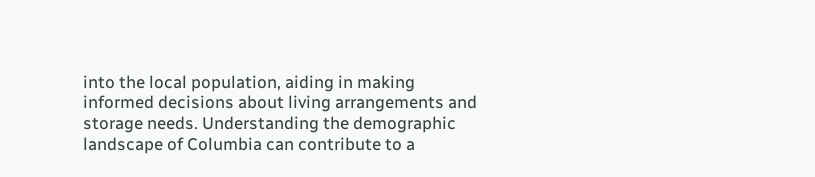into the local population, aiding in making informed decisions about living arrangements and storage needs. Understanding the demographic landscape of Columbia can contribute to a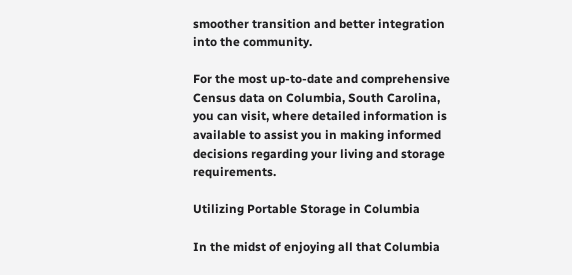smoother transition and better integration into the community.

For the most up-to-date and comprehensive Census data on Columbia, South Carolina, you can visit, where detailed information is available to assist you in making informed decisions regarding your living and storage requirements.

Utilizing Portable Storage in Columbia

In the midst of enjoying all that Columbia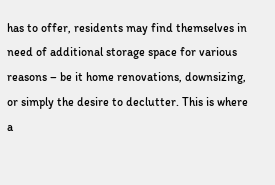has to offer, residents may find themselves in need of additional storage space for various reasons – be it home renovations, downsizing, or simply the desire to declutter. This is where a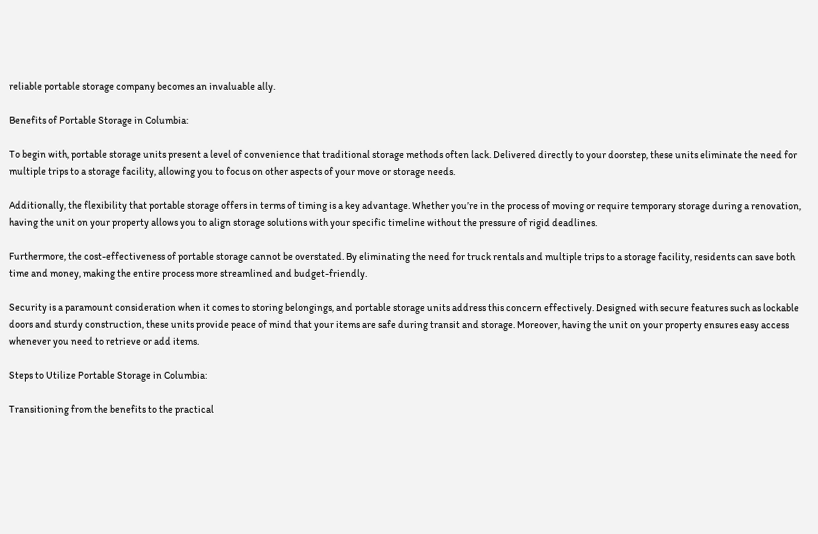reliable portable storage company becomes an invaluable ally.

Benefits of Portable Storage in Columbia:

To begin with, portable storage units present a level of convenience that traditional storage methods often lack. Delivered directly to your doorstep, these units eliminate the need for multiple trips to a storage facility, allowing you to focus on other aspects of your move or storage needs.

Additionally, the flexibility that portable storage offers in terms of timing is a key advantage. Whether you’re in the process of moving or require temporary storage during a renovation, having the unit on your property allows you to align storage solutions with your specific timeline without the pressure of rigid deadlines.

Furthermore, the cost-effectiveness of portable storage cannot be overstated. By eliminating the need for truck rentals and multiple trips to a storage facility, residents can save both time and money, making the entire process more streamlined and budget-friendly.

Security is a paramount consideration when it comes to storing belongings, and portable storage units address this concern effectively. Designed with secure features such as lockable doors and sturdy construction, these units provide peace of mind that your items are safe during transit and storage. Moreover, having the unit on your property ensures easy access whenever you need to retrieve or add items.

Steps to Utilize Portable Storage in Columbia:

Transitioning from the benefits to the practical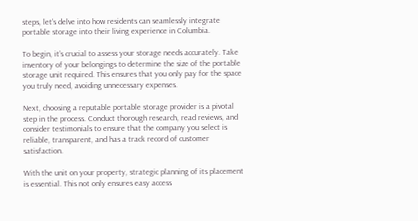steps, let’s delve into how residents can seamlessly integrate portable storage into their living experience in Columbia.

To begin, it’s crucial to assess your storage needs accurately. Take inventory of your belongings to determine the size of the portable storage unit required. This ensures that you only pay for the space you truly need, avoiding unnecessary expenses.

Next, choosing a reputable portable storage provider is a pivotal step in the process. Conduct thorough research, read reviews, and consider testimonials to ensure that the company you select is reliable, transparent, and has a track record of customer satisfaction.

With the unit on your property, strategic planning of its placement is essential. This not only ensures easy access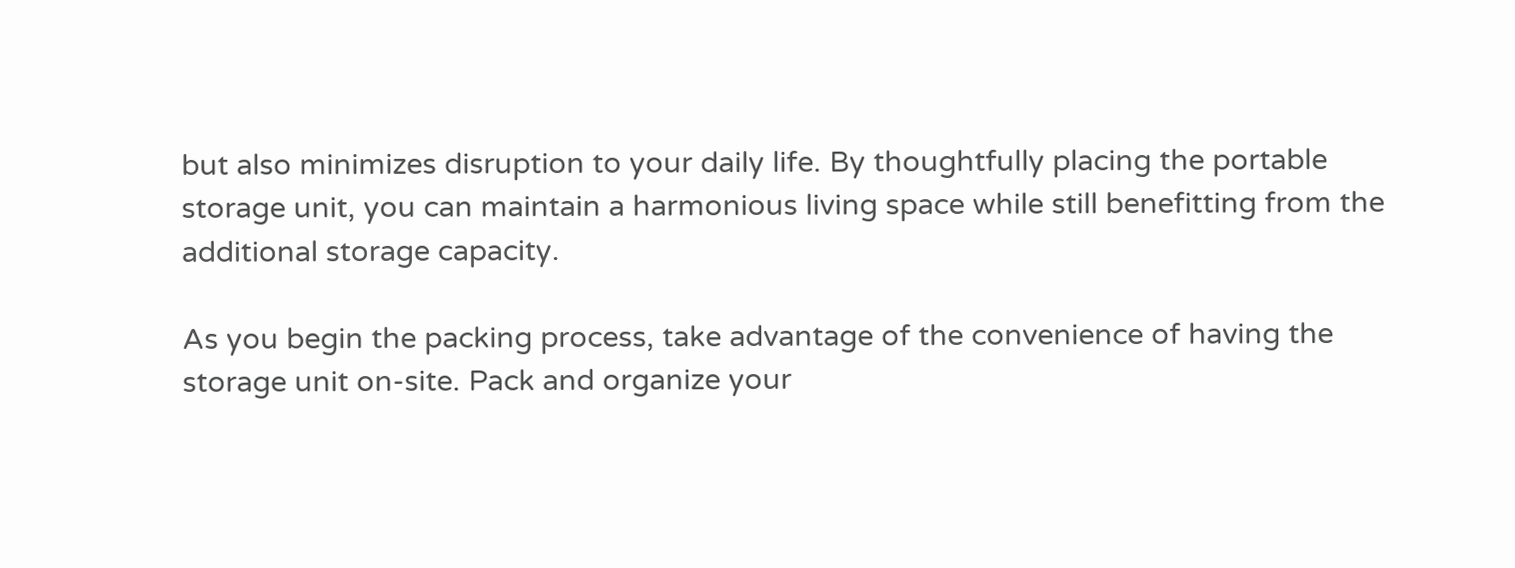but also minimizes disruption to your daily life. By thoughtfully placing the portable storage unit, you can maintain a harmonious living space while still benefitting from the additional storage capacity.

As you begin the packing process, take advantage of the convenience of having the storage unit on-site. Pack and organize your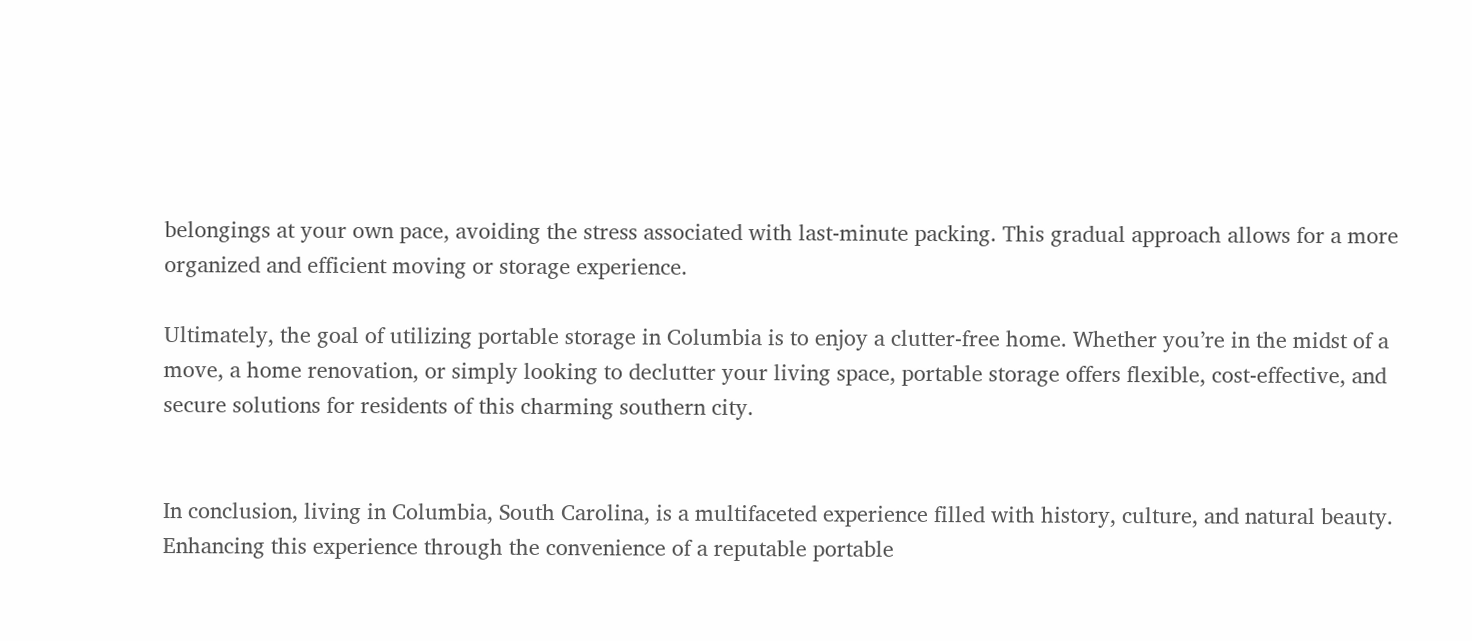belongings at your own pace, avoiding the stress associated with last-minute packing. This gradual approach allows for a more organized and efficient moving or storage experience.

Ultimately, the goal of utilizing portable storage in Columbia is to enjoy a clutter-free home. Whether you’re in the midst of a move, a home renovation, or simply looking to declutter your living space, portable storage offers flexible, cost-effective, and secure solutions for residents of this charming southern city.


In conclusion, living in Columbia, South Carolina, is a multifaceted experience filled with history, culture, and natural beauty. Enhancing this experience through the convenience of a reputable portable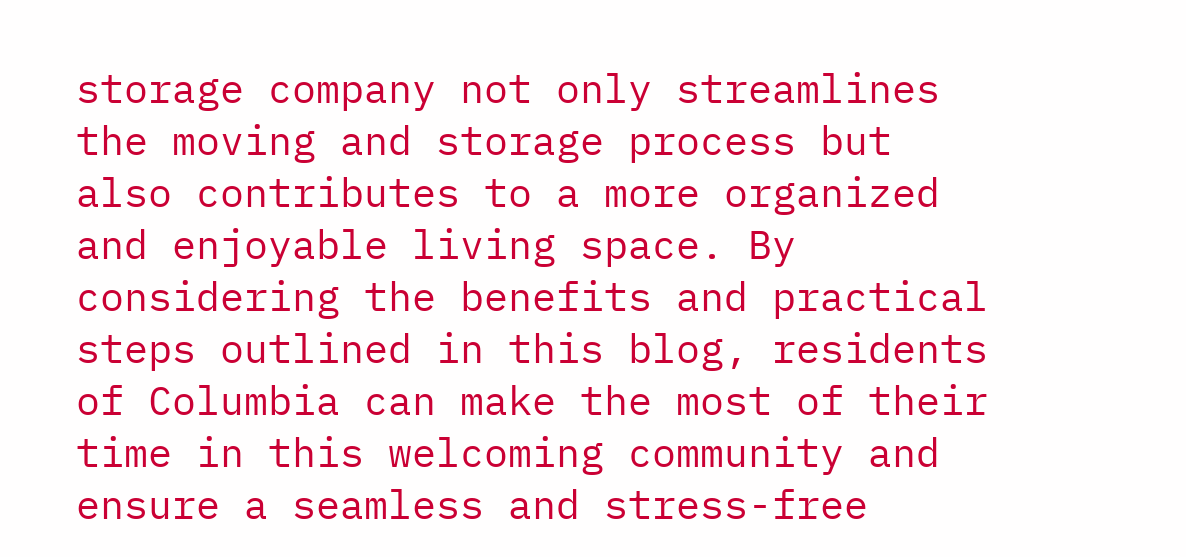storage company not only streamlines the moving and storage process but also contributes to a more organized and enjoyable living space. By considering the benefits and practical steps outlined in this blog, residents of Columbia can make the most of their time in this welcoming community and ensure a seamless and stress-free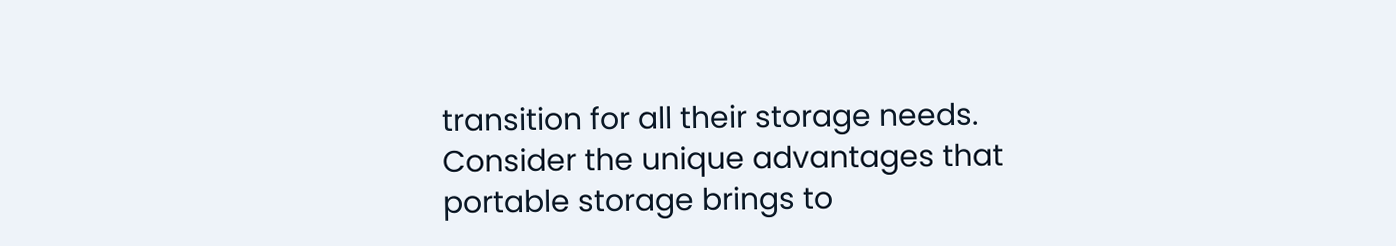transition for all their storage needs. Consider the unique advantages that portable storage brings to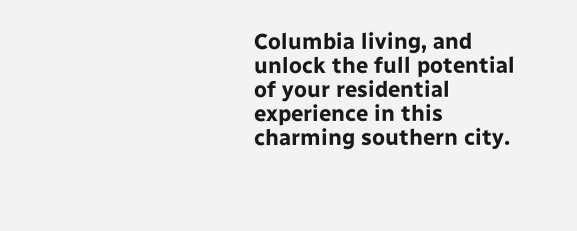Columbia living, and unlock the full potential of your residential experience in this charming southern city.